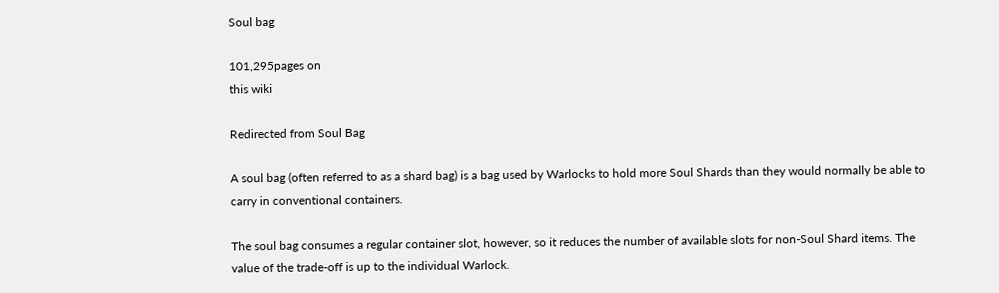Soul bag

101,295pages on
this wiki

Redirected from Soul Bag

A soul bag (often referred to as a shard bag) is a bag used by Warlocks to hold more Soul Shards than they would normally be able to carry in conventional containers.

The soul bag consumes a regular container slot, however, so it reduces the number of available slots for non-Soul Shard items. The value of the trade-off is up to the individual Warlock.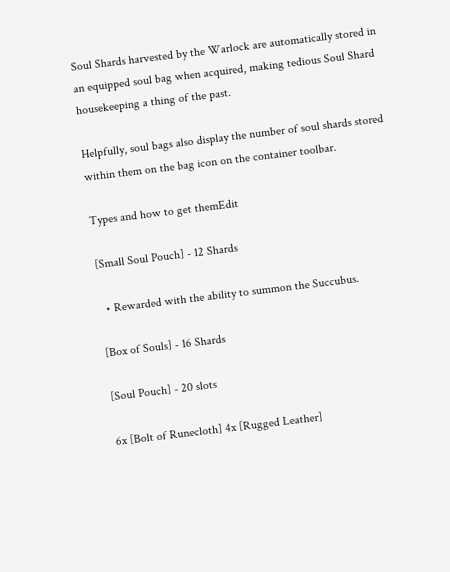Soul Shards harvested by the Warlock are automatically stored in an equipped soul bag when acquired, making tedious Soul Shard housekeeping a thing of the past.

Helpfully, soul bags also display the number of soul shards stored within them on the bag icon on the container toolbar.

Types and how to get themEdit

[Small Soul Pouch] - 12 Shards

  • Rewarded with the ability to summon the Succubus.

[Box of Souls] - 16 Shards

[Soul Pouch] - 20 slots

6x [Bolt of Runecloth] 4x [Rugged Leather]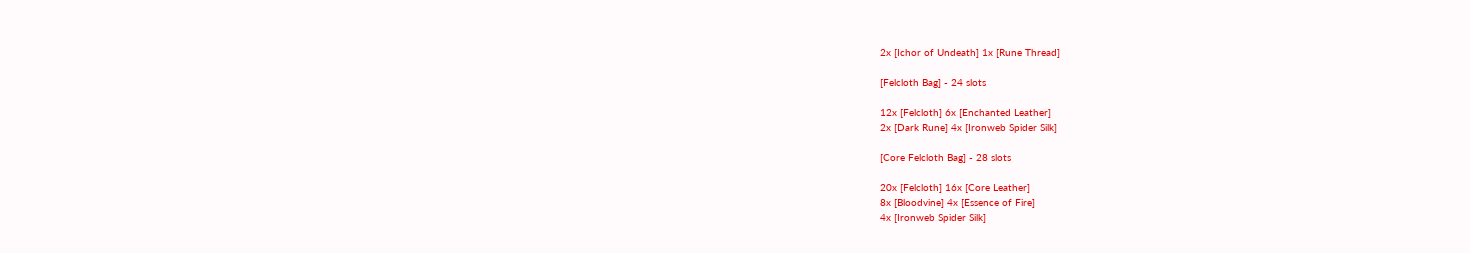2x [Ichor of Undeath] 1x [Rune Thread]

[Felcloth Bag] - 24 slots

12x [Felcloth] 6x [Enchanted Leather]
2x [Dark Rune] 4x [Ironweb Spider Silk]

[Core Felcloth Bag] - 28 slots

20x [Felcloth] 16x [Core Leather]
8x [Bloodvine] 4x [Essence of Fire]
4x [Ironweb Spider Silk]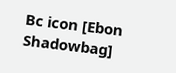Bc icon [Ebon Shadowbag]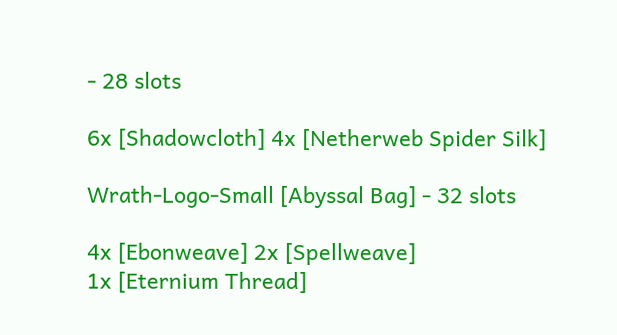- 28 slots

6x [Shadowcloth] 4x [Netherweb Spider Silk]

Wrath-Logo-Small [Abyssal Bag] - 32 slots

4x [Ebonweave] 2x [Spellweave]
1x [Eternium Thread]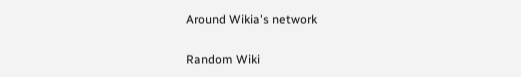Around Wikia's network

Random Wiki